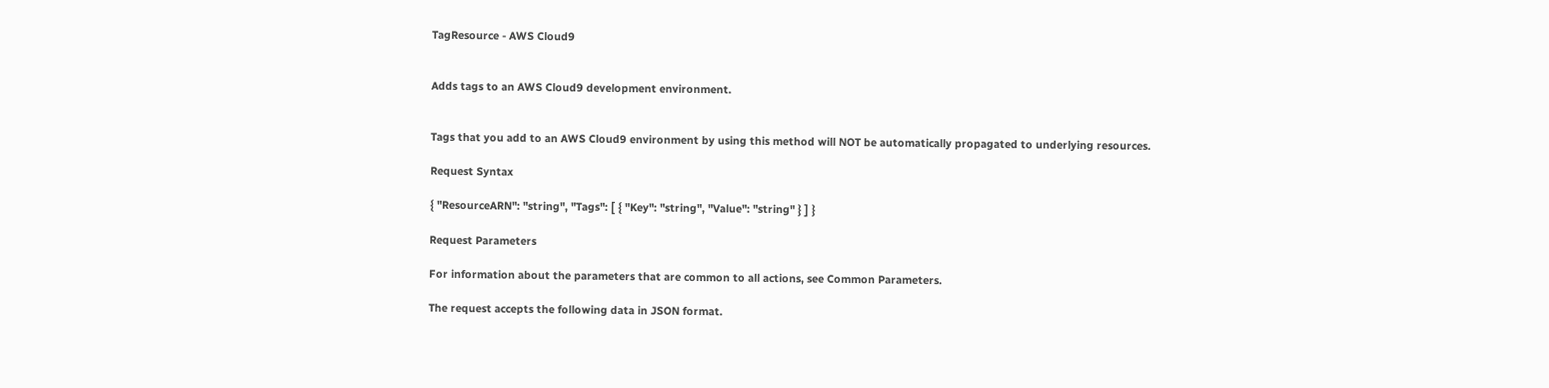TagResource - AWS Cloud9


Adds tags to an AWS Cloud9 development environment.


Tags that you add to an AWS Cloud9 environment by using this method will NOT be automatically propagated to underlying resources.

Request Syntax

{ "ResourceARN": "string", "Tags": [ { "Key": "string", "Value": "string" } ] }

Request Parameters

For information about the parameters that are common to all actions, see Common Parameters.

The request accepts the following data in JSON format.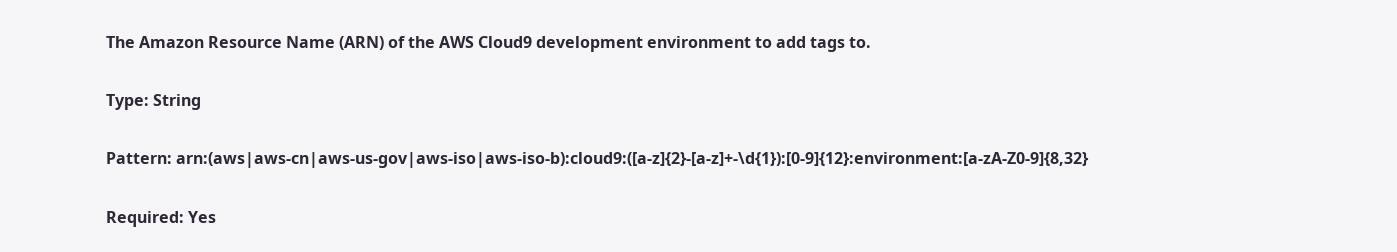The Amazon Resource Name (ARN) of the AWS Cloud9 development environment to add tags to.

Type: String

Pattern: arn:(aws|aws-cn|aws-us-gov|aws-iso|aws-iso-b):cloud9:([a-z]{2}-[a-z]+-\d{1}):[0-9]{12}:environment:[a-zA-Z0-9]{8,32}

Required: Yes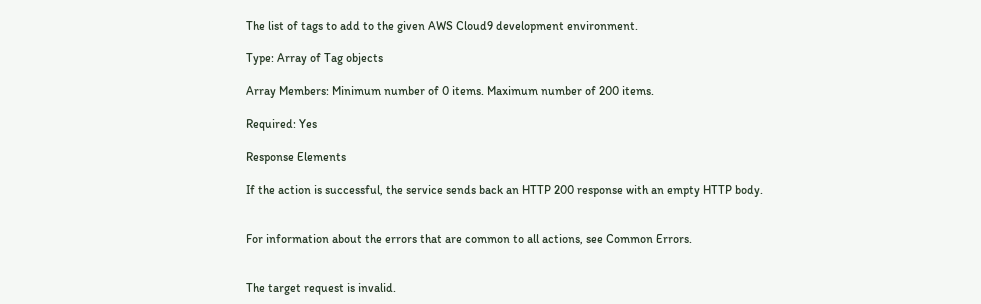The list of tags to add to the given AWS Cloud9 development environment.

Type: Array of Tag objects

Array Members: Minimum number of 0 items. Maximum number of 200 items.

Required: Yes

Response Elements

If the action is successful, the service sends back an HTTP 200 response with an empty HTTP body.


For information about the errors that are common to all actions, see Common Errors.


The target request is invalid.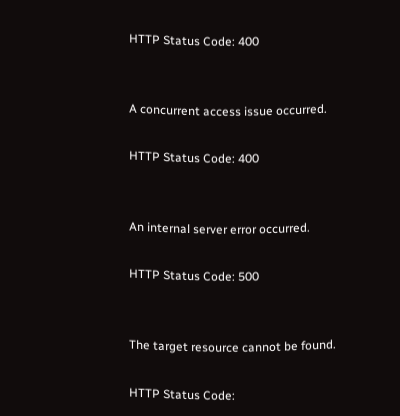HTTP Status Code: 400


A concurrent access issue occurred.

HTTP Status Code: 400


An internal server error occurred.

HTTP Status Code: 500


The target resource cannot be found.

HTTP Status Code: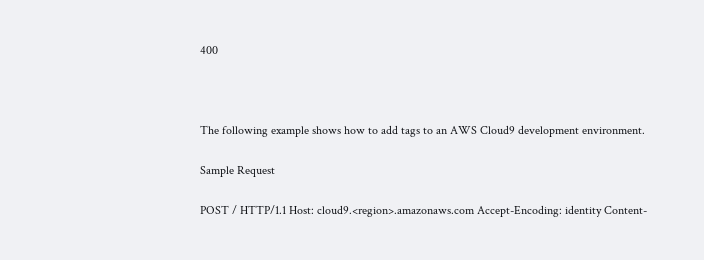400



The following example shows how to add tags to an AWS Cloud9 development environment.

Sample Request

POST / HTTP/1.1 Host: cloud9.<region>.amazonaws.com Accept-Encoding: identity Content-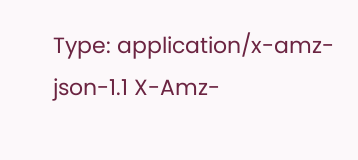Type: application/x-amz-json-1.1 X-Amz-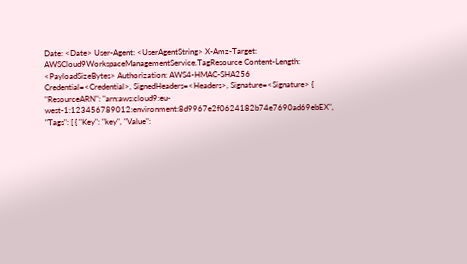Date: <Date> User-Agent: <UserAgentString> X-Amz-Target: AWSCloud9WorkspaceManagementService.TagResource Content-Length: <PayloadSizeBytes> Authorization: AWS4-HMAC-SHA256 Credential=<Credential>, SignedHeaders=<Headers>, Signature=<Signature> { "ResourceARN": "arn:aws:cloud9:eu-west-1:123456789012:environment:8d9967e2f0624182b74e7690ad69ebEX", "Tags": [ { "Key": "key", "Value":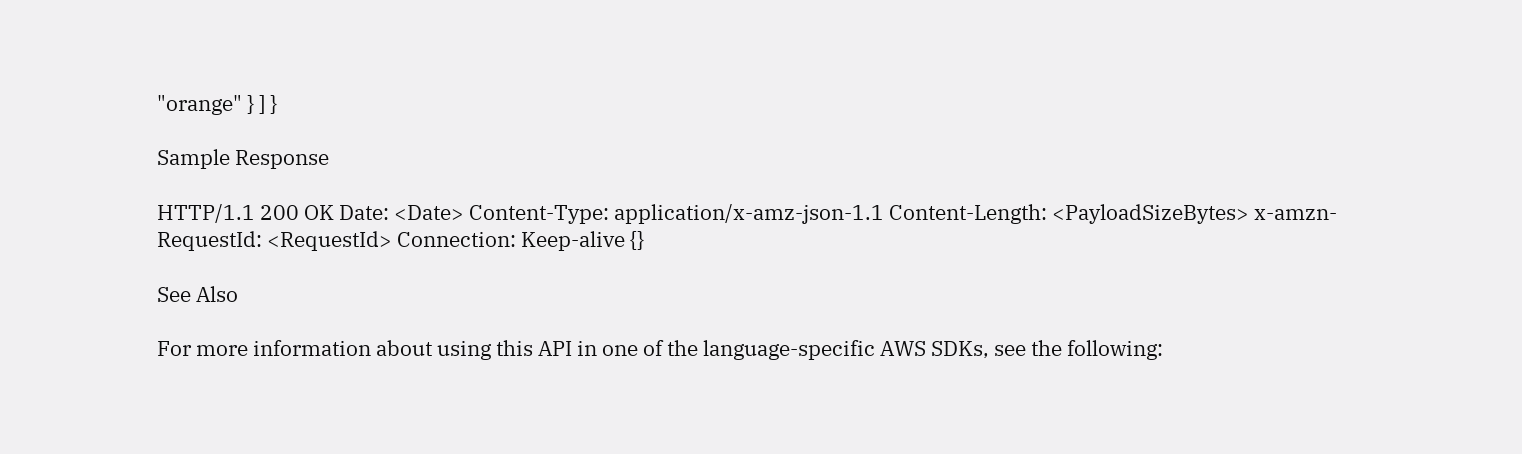"orange" } ] }

Sample Response

HTTP/1.1 200 OK Date: <Date> Content-Type: application/x-amz-json-1.1 Content-Length: <PayloadSizeBytes> x-amzn-RequestId: <RequestId> Connection: Keep-alive {}

See Also

For more information about using this API in one of the language-specific AWS SDKs, see the following: